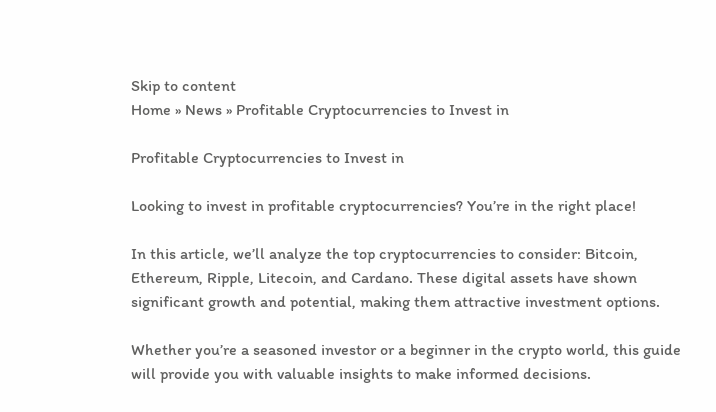Skip to content
Home » News » Profitable Cryptocurrencies to Invest in

Profitable Cryptocurrencies to Invest in

Looking to invest in profitable cryptocurrencies? You’re in the right place!

In this article, we’ll analyze the top cryptocurrencies to consider: Bitcoin, Ethereum, Ripple, Litecoin, and Cardano. These digital assets have shown significant growth and potential, making them attractive investment options.

Whether you’re a seasoned investor or a beginner in the crypto world, this guide will provide you with valuable insights to make informed decisions.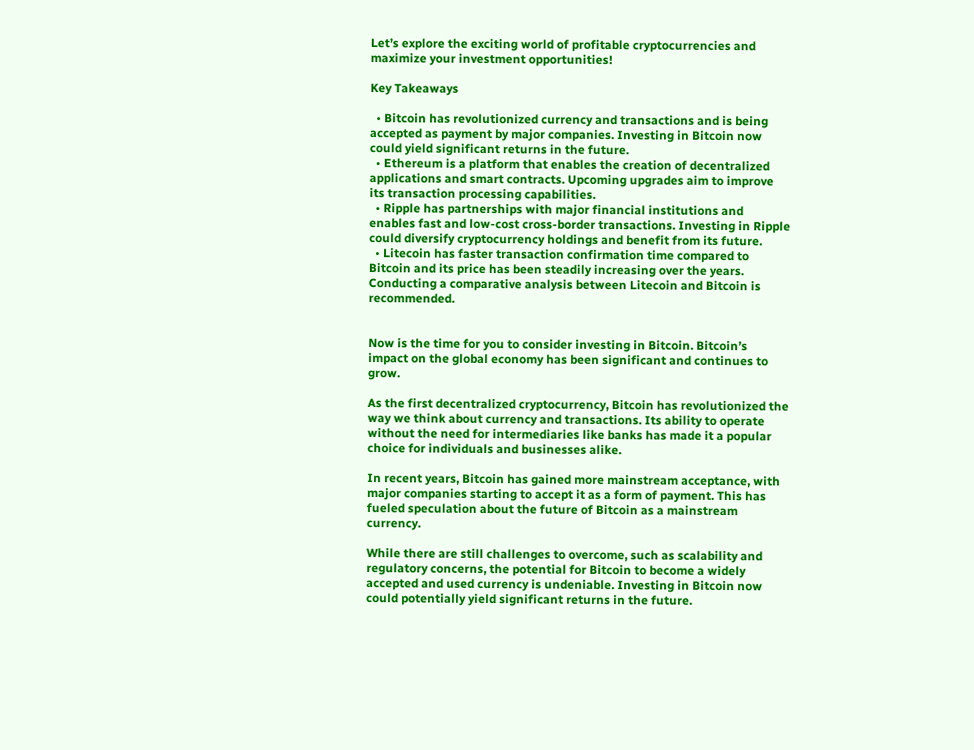Let’s explore the exciting world of profitable cryptocurrencies and maximize your investment opportunities!

Key Takeaways

  • Bitcoin has revolutionized currency and transactions and is being accepted as payment by major companies. Investing in Bitcoin now could yield significant returns in the future.
  • Ethereum is a platform that enables the creation of decentralized applications and smart contracts. Upcoming upgrades aim to improve its transaction processing capabilities.
  • Ripple has partnerships with major financial institutions and enables fast and low-cost cross-border transactions. Investing in Ripple could diversify cryptocurrency holdings and benefit from its future.
  • Litecoin has faster transaction confirmation time compared to Bitcoin and its price has been steadily increasing over the years. Conducting a comparative analysis between Litecoin and Bitcoin is recommended.


Now is the time for you to consider investing in Bitcoin. Bitcoin’s impact on the global economy has been significant and continues to grow.

As the first decentralized cryptocurrency, Bitcoin has revolutionized the way we think about currency and transactions. Its ability to operate without the need for intermediaries like banks has made it a popular choice for individuals and businesses alike.

In recent years, Bitcoin has gained more mainstream acceptance, with major companies starting to accept it as a form of payment. This has fueled speculation about the future of Bitcoin as a mainstream currency.

While there are still challenges to overcome, such as scalability and regulatory concerns, the potential for Bitcoin to become a widely accepted and used currency is undeniable. Investing in Bitcoin now could potentially yield significant returns in the future.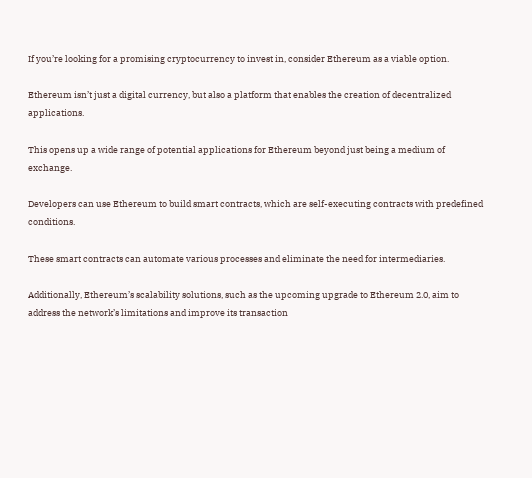If you’re looking for a promising cryptocurrency to invest in, consider Ethereum as a viable option.

Ethereum isn’t just a digital currency, but also a platform that enables the creation of decentralized applications.

This opens up a wide range of potential applications for Ethereum beyond just being a medium of exchange.

Developers can use Ethereum to build smart contracts, which are self-executing contracts with predefined conditions.

These smart contracts can automate various processes and eliminate the need for intermediaries.

Additionally, Ethereum’s scalability solutions, such as the upcoming upgrade to Ethereum 2.0, aim to address the network’s limitations and improve its transaction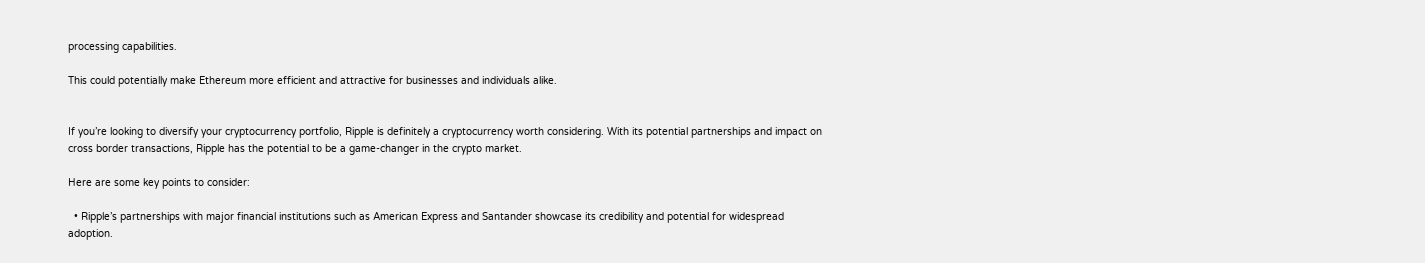processing capabilities.

This could potentially make Ethereum more efficient and attractive for businesses and individuals alike.


If you’re looking to diversify your cryptocurrency portfolio, Ripple is definitely a cryptocurrency worth considering. With its potential partnerships and impact on cross border transactions, Ripple has the potential to be a game-changer in the crypto market.

Here are some key points to consider:

  • Ripple’s partnerships with major financial institutions such as American Express and Santander showcase its credibility and potential for widespread adoption.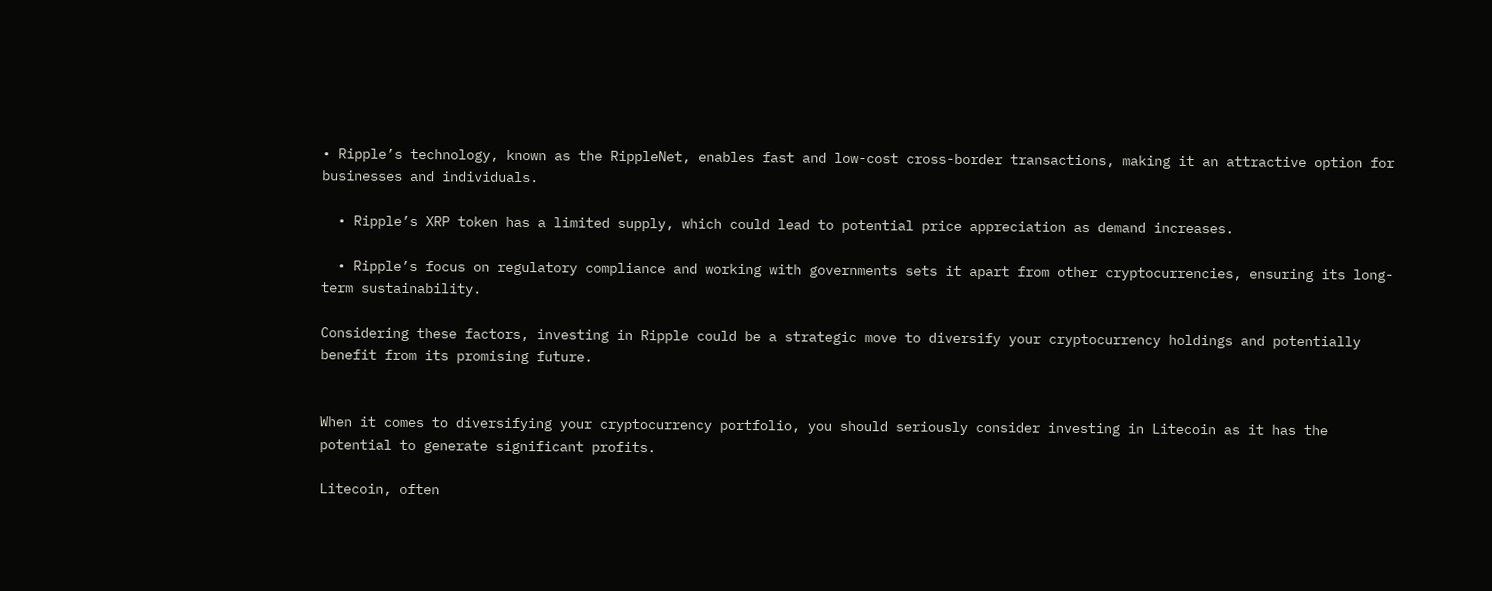• Ripple’s technology, known as the RippleNet, enables fast and low-cost cross-border transactions, making it an attractive option for businesses and individuals.

  • Ripple’s XRP token has a limited supply, which could lead to potential price appreciation as demand increases.

  • Ripple’s focus on regulatory compliance and working with governments sets it apart from other cryptocurrencies, ensuring its long-term sustainability.

Considering these factors, investing in Ripple could be a strategic move to diversify your cryptocurrency holdings and potentially benefit from its promising future.


When it comes to diversifying your cryptocurrency portfolio, you should seriously consider investing in Litecoin as it has the potential to generate significant profits.

Litecoin, often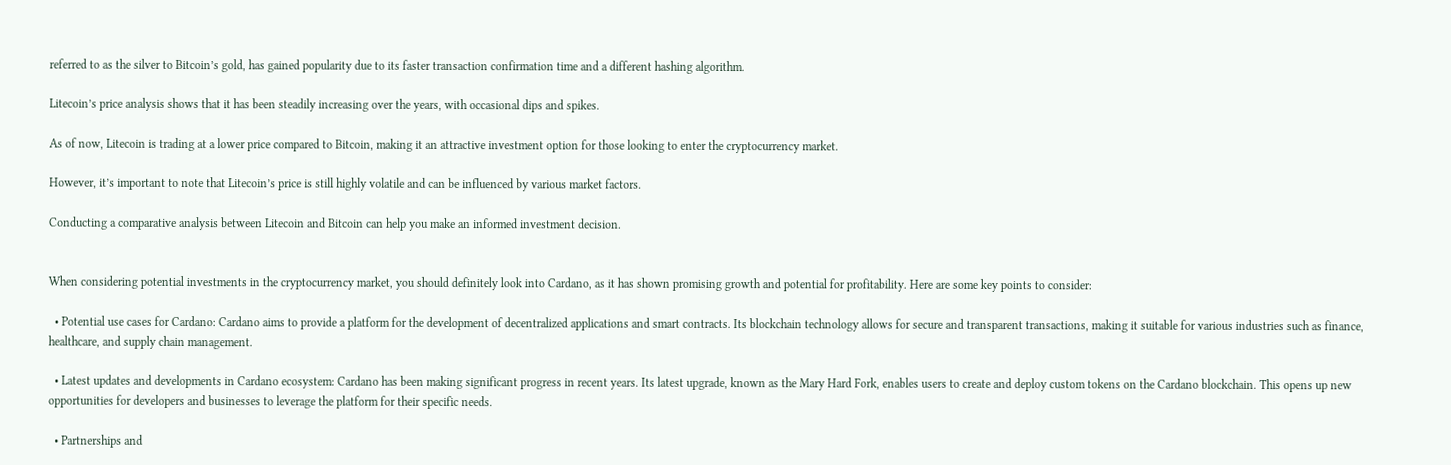referred to as the silver to Bitcoin’s gold, has gained popularity due to its faster transaction confirmation time and a different hashing algorithm.

Litecoin’s price analysis shows that it has been steadily increasing over the years, with occasional dips and spikes.

As of now, Litecoin is trading at a lower price compared to Bitcoin, making it an attractive investment option for those looking to enter the cryptocurrency market.

However, it’s important to note that Litecoin’s price is still highly volatile and can be influenced by various market factors.

Conducting a comparative analysis between Litecoin and Bitcoin can help you make an informed investment decision.


When considering potential investments in the cryptocurrency market, you should definitely look into Cardano, as it has shown promising growth and potential for profitability. Here are some key points to consider:

  • Potential use cases for Cardano: Cardano aims to provide a platform for the development of decentralized applications and smart contracts. Its blockchain technology allows for secure and transparent transactions, making it suitable for various industries such as finance, healthcare, and supply chain management.

  • Latest updates and developments in Cardano ecosystem: Cardano has been making significant progress in recent years. Its latest upgrade, known as the Mary Hard Fork, enables users to create and deploy custom tokens on the Cardano blockchain. This opens up new opportunities for developers and businesses to leverage the platform for their specific needs.

  • Partnerships and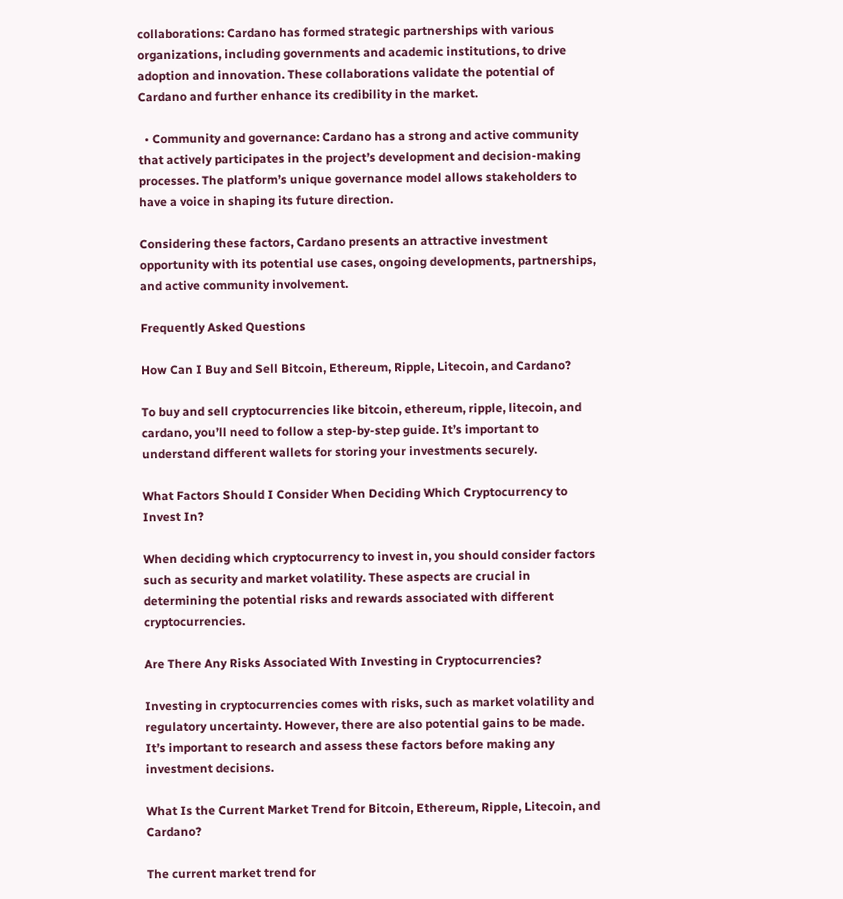collaborations: Cardano has formed strategic partnerships with various organizations, including governments and academic institutions, to drive adoption and innovation. These collaborations validate the potential of Cardano and further enhance its credibility in the market.

  • Community and governance: Cardano has a strong and active community that actively participates in the project’s development and decision-making processes. The platform’s unique governance model allows stakeholders to have a voice in shaping its future direction.

Considering these factors, Cardano presents an attractive investment opportunity with its potential use cases, ongoing developments, partnerships, and active community involvement.

Frequently Asked Questions

How Can I Buy and Sell Bitcoin, Ethereum, Ripple, Litecoin, and Cardano?

To buy and sell cryptocurrencies like bitcoin, ethereum, ripple, litecoin, and cardano, you’ll need to follow a step-by-step guide. It’s important to understand different wallets for storing your investments securely.

What Factors Should I Consider When Deciding Which Cryptocurrency to Invest In?

When deciding which cryptocurrency to invest in, you should consider factors such as security and market volatility. These aspects are crucial in determining the potential risks and rewards associated with different cryptocurrencies.

Are There Any Risks Associated With Investing in Cryptocurrencies?

Investing in cryptocurrencies comes with risks, such as market volatility and regulatory uncertainty. However, there are also potential gains to be made. It’s important to research and assess these factors before making any investment decisions.

What Is the Current Market Trend for Bitcoin, Ethereum, Ripple, Litecoin, and Cardano?

The current market trend for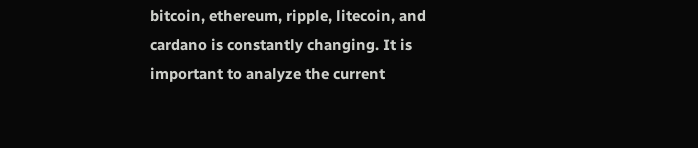bitcoin, ethereum, ripple, litecoin, and cardano is constantly changing. It is important to analyze the current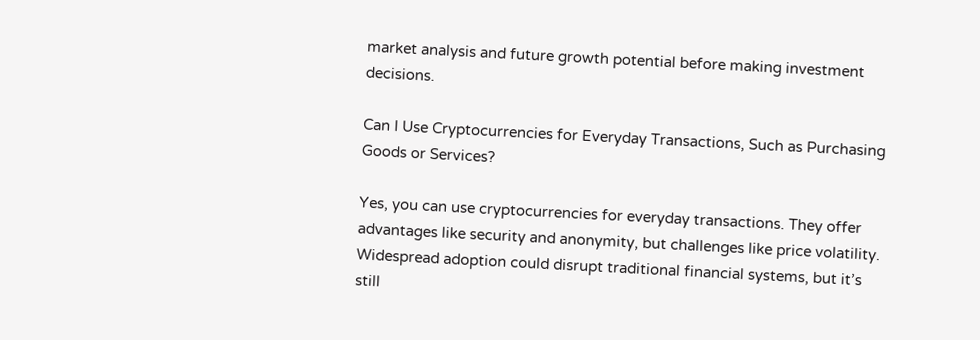market analysis and future growth potential before making investment decisions.

Can I Use Cryptocurrencies for Everyday Transactions, Such as Purchasing Goods or Services?

Yes, you can use cryptocurrencies for everyday transactions. They offer advantages like security and anonymity, but challenges like price volatility. Widespread adoption could disrupt traditional financial systems, but it’s still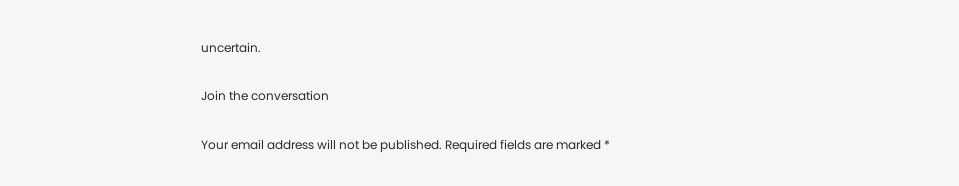uncertain.

Join the conversation

Your email address will not be published. Required fields are marked *